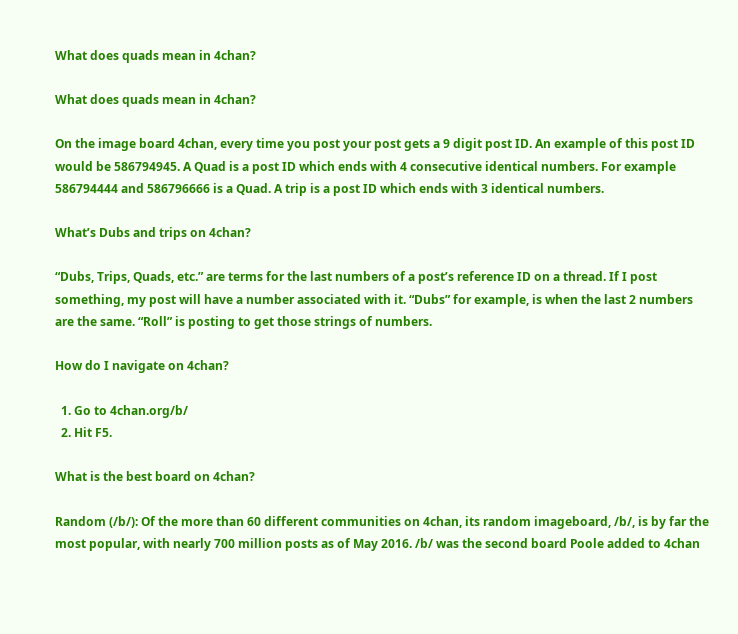What does quads mean in 4chan?

What does quads mean in 4chan?

On the image board 4chan, every time you post your post gets a 9 digit post ID. An example of this post ID would be 586794945. A Quad is a post ID which ends with 4 consecutive identical numbers. For example 586794444 and 586796666 is a Quad. A trip is a post ID which ends with 3 identical numbers.

What’s Dubs and trips on 4chan?

“Dubs, Trips, Quads, etc.” are terms for the last numbers of a post’s reference ID on a thread. If I post something, my post will have a number associated with it. “Dubs” for example, is when the last 2 numbers are the same. “Roll” is posting to get those strings of numbers.

How do I navigate on 4chan?

  1. Go to 4chan.org/b/
  2. Hit F5.

What is the best board on 4chan?

Random (/b/): Of the more than 60 different communities on 4chan, its random imageboard, /b/, is by far the most popular, with nearly 700 million posts as of May 2016. /b/ was the second board Poole added to 4chan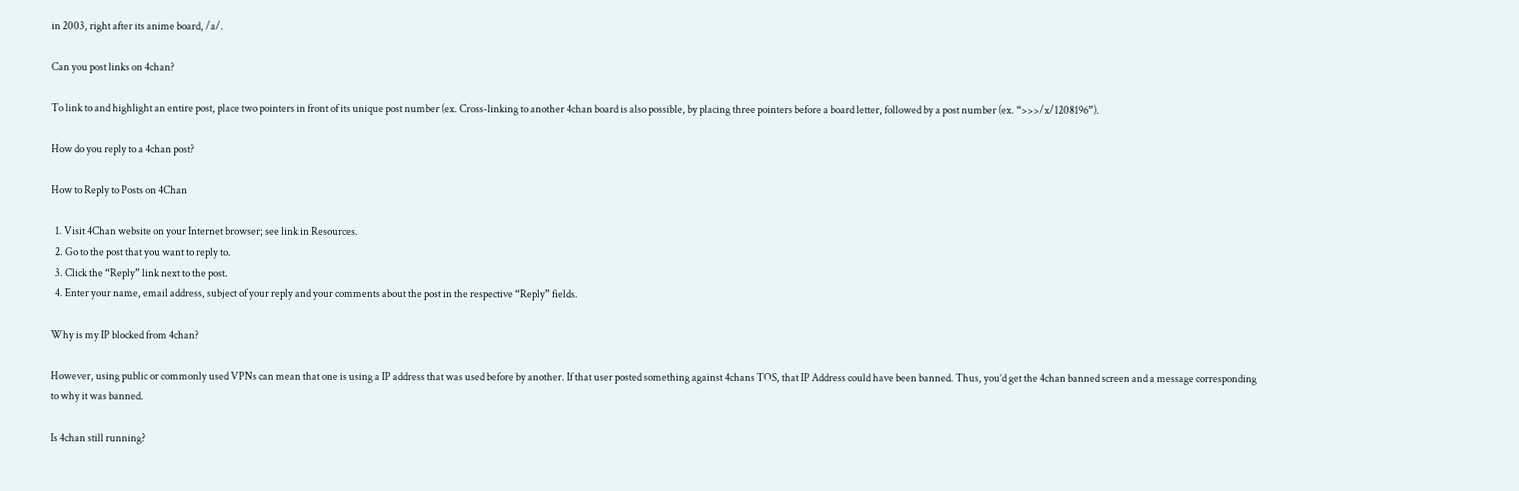in 2003, right after its anime board, /a/.

Can you post links on 4chan?

To link to and highlight an entire post, place two pointers in front of its unique post number (ex. Cross-linking to another 4chan board is also possible, by placing three pointers before a board letter, followed by a post number (ex. “>>>/x/1208196”).

How do you reply to a 4chan post?

How to Reply to Posts on 4Chan

  1. Visit 4Chan website on your Internet browser; see link in Resources.
  2. Go to the post that you want to reply to.
  3. Click the “Reply” link next to the post.
  4. Enter your name, email address, subject of your reply and your comments about the post in the respective “Reply” fields.

Why is my IP blocked from 4chan?

However, using public or commonly used VPNs can mean that one is using a IP address that was used before by another. If that user posted something against 4chans TOS, that IP Address could have been banned. Thus, you’d get the 4chan banned screen and a message corresponding to why it was banned.

Is 4chan still running?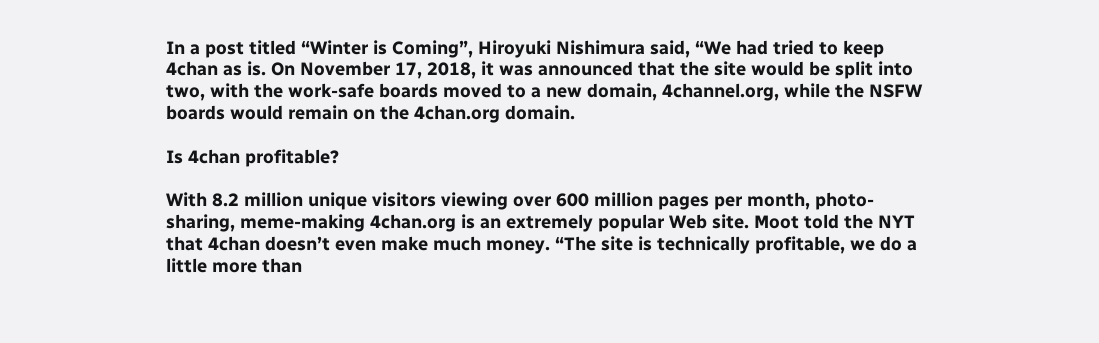In a post titled “Winter is Coming”, Hiroyuki Nishimura said, “We had tried to keep 4chan as is. On November 17, 2018, it was announced that the site would be split into two, with the work-safe boards moved to a new domain, 4channel.org, while the NSFW boards would remain on the 4chan.org domain.

Is 4chan profitable?

With 8.2 million unique visitors viewing over 600 million pages per month, photo-sharing, meme-making 4chan.org is an extremely popular Web site. Moot told the NYT that 4chan doesn’t even make much money. “The site is technically profitable, we do a little more than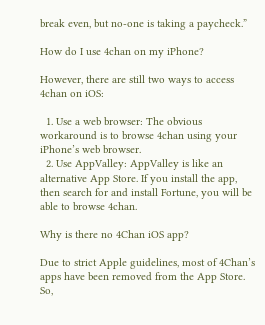break even, but no-one is taking a paycheck.”

How do I use 4chan on my iPhone?

However, there are still two ways to access 4chan on iOS:

  1. Use a web browser: The obvious workaround is to browse 4chan using your iPhone’s web browser.
  2. Use AppValley: AppValley is like an alternative App Store. If you install the app, then search for and install Fortune, you will be able to browse 4chan.

Why is there no 4Chan iOS app?

Due to strict Apple guidelines, most of 4Chan’s apps have been removed from the App Store. So,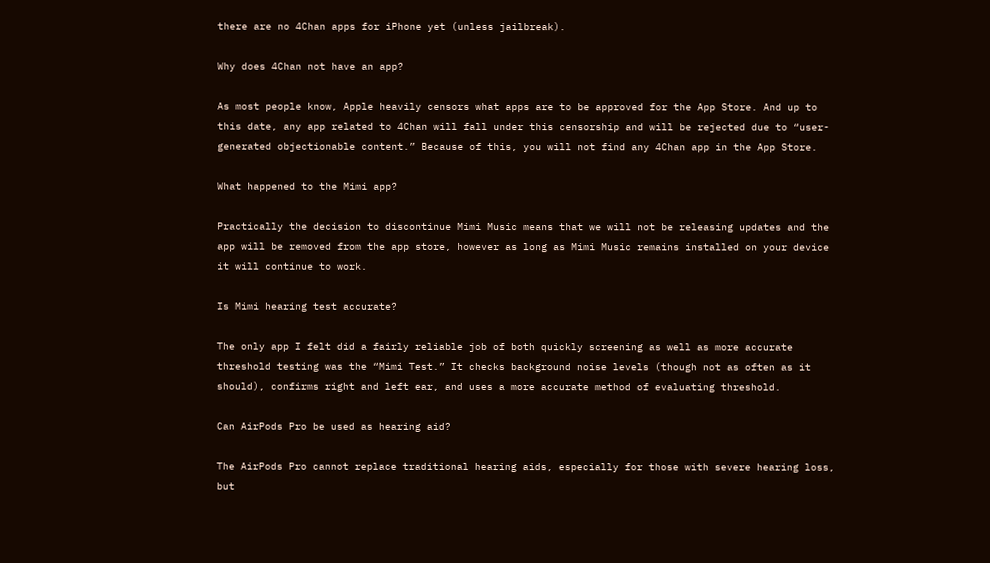there are no 4Chan apps for iPhone yet (unless jailbreak).

Why does 4Chan not have an app?

As most people know, Apple heavily censors what apps are to be approved for the App Store. And up to this date, any app related to 4Chan will fall under this censorship and will be rejected due to “user-generated objectionable content.” Because of this, you will not find any 4Chan app in the App Store.

What happened to the Mimi app?

Practically the decision to discontinue Mimi Music means that we will not be releasing updates and the app will be removed from the app store, however as long as Mimi Music remains installed on your device it will continue to work.

Is Mimi hearing test accurate?

The only app I felt did a fairly reliable job of both quickly screening as well as more accurate threshold testing was the “Mimi Test.” It checks background noise levels (though not as often as it should), confirms right and left ear, and uses a more accurate method of evaluating threshold.

Can AirPods Pro be used as hearing aid?

The AirPods Pro cannot replace traditional hearing aids, especially for those with severe hearing loss, but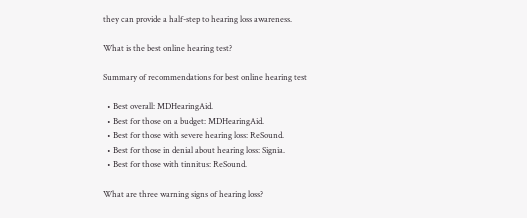they can provide a half-step to hearing loss awareness.

What is the best online hearing test?

Summary of recommendations for best online hearing test

  • Best overall: MDHearingAid.
  • Best for those on a budget: MDHearingAid.
  • Best for those with severe hearing loss: ReSound.
  • Best for those in denial about hearing loss: Signia.
  • Best for those with tinnitus: ReSound.

What are three warning signs of hearing loss?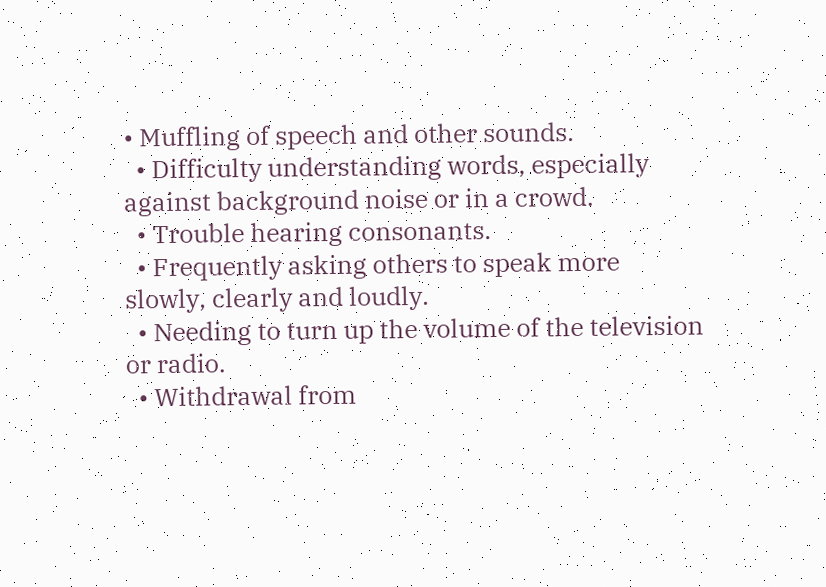• Muffling of speech and other sounds.
  • Difficulty understanding words, especially against background noise or in a crowd.
  • Trouble hearing consonants.
  • Frequently asking others to speak more slowly, clearly and loudly.
  • Needing to turn up the volume of the television or radio.
  • Withdrawal from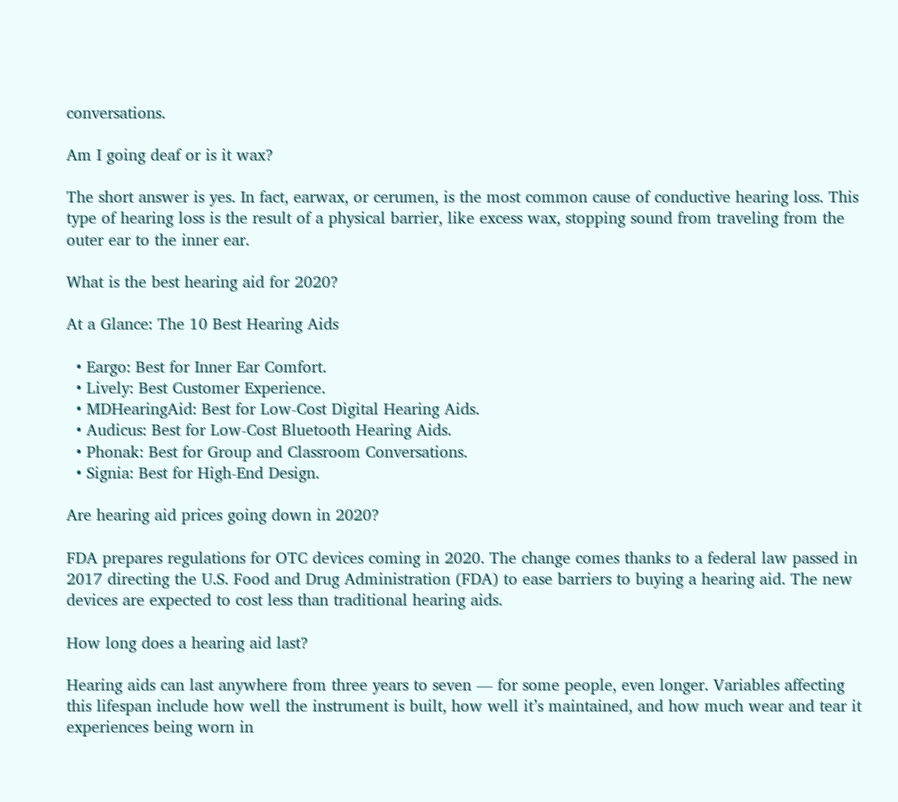conversations.

Am I going deaf or is it wax?

The short answer is yes. In fact, earwax, or cerumen, is the most common cause of conductive hearing loss. This type of hearing loss is the result of a physical barrier, like excess wax, stopping sound from traveling from the outer ear to the inner ear.

What is the best hearing aid for 2020?

At a Glance: The 10 Best Hearing Aids

  • Eargo: Best for Inner Ear Comfort.
  • Lively: Best Customer Experience.
  • MDHearingAid: Best for Low-Cost Digital Hearing Aids.
  • Audicus: Best for Low-Cost Bluetooth Hearing Aids.
  • Phonak: Best for Group and Classroom Conversations.
  • Signia: Best for High-End Design.

Are hearing aid prices going down in 2020?

FDA prepares regulations for OTC devices coming in 2020. The change comes thanks to a federal law passed in 2017 directing the U.S. Food and Drug Administration (FDA) to ease barriers to buying a hearing aid. The new devices are expected to cost less than traditional hearing aids.

How long does a hearing aid last?

Hearing aids can last anywhere from three years to seven — for some people, even longer. Variables affecting this lifespan include how well the instrument is built, how well it’s maintained, and how much wear and tear it experiences being worn in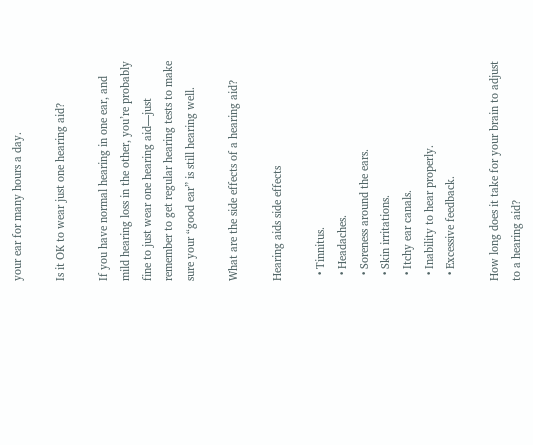your ear for many hours a day.

Is it OK to wear just one hearing aid?

If you have normal hearing in one ear, and mild hearing loss in the other, you’re probably fine to just wear one hearing aid—just remember to get regular hearing tests to make sure your “good ear” is still hearing well.

What are the side effects of a hearing aid?

Hearing aids side effects

  • Tinnitus.
  • Headaches.
  • Soreness around the ears.
  • Skin irritations.
  • Itchy ear canals.
  • Inability to hear properly.
  • Excessive feedback.

How long does it take for your brain to adjust to a hearing aid?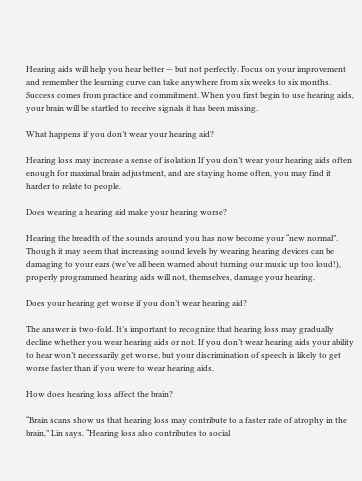Hearing aids will help you hear better — but not perfectly. Focus on your improvement and remember the learning curve can take anywhere from six weeks to six months. Success comes from practice and commitment. When you first begin to use hearing aids, your brain will be startled to receive signals it has been missing.

What happens if you don’t wear your hearing aid?

Hearing loss may increase a sense of isolation If you don’t wear your hearing aids often enough for maximal brain adjustment, and are staying home often, you may find it harder to relate to people.

Does wearing a hearing aid make your hearing worse?

Hearing the breadth of the sounds around you has now become your “new normal”. Though it may seem that increasing sound levels by wearing hearing devices can be damaging to your ears (we’ve all been warned about turning our music up too loud!), properly programmed hearing aids will not, themselves, damage your hearing.

Does your hearing get worse if you don’t wear hearing aid?

The answer is two-fold. It’s important to recognize that hearing loss may gradually decline whether you wear hearing aids or not. If you don’t wear hearing aids your ability to hear won’t necessarily get worse, but your discrimination of speech is likely to get worse faster than if you were to wear hearing aids.

How does hearing loss affect the brain?

“Brain scans show us that hearing loss may contribute to a faster rate of atrophy in the brain,” Lin says. “Hearing loss also contributes to social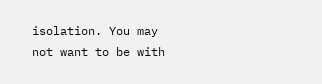isolation. You may not want to be with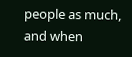people as much, and when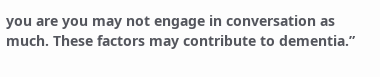you are you may not engage in conversation as much. These factors may contribute to dementia.”